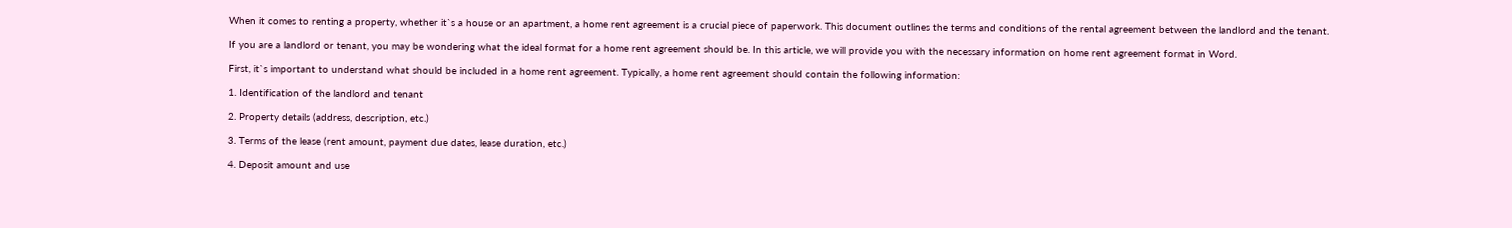When it comes to renting a property, whether it`s a house or an apartment, a home rent agreement is a crucial piece of paperwork. This document outlines the terms and conditions of the rental agreement between the landlord and the tenant.

If you are a landlord or tenant, you may be wondering what the ideal format for a home rent agreement should be. In this article, we will provide you with the necessary information on home rent agreement format in Word.

First, it`s important to understand what should be included in a home rent agreement. Typically, a home rent agreement should contain the following information:

1. Identification of the landlord and tenant

2. Property details (address, description, etc.)

3. Terms of the lease (rent amount, payment due dates, lease duration, etc.)

4. Deposit amount and use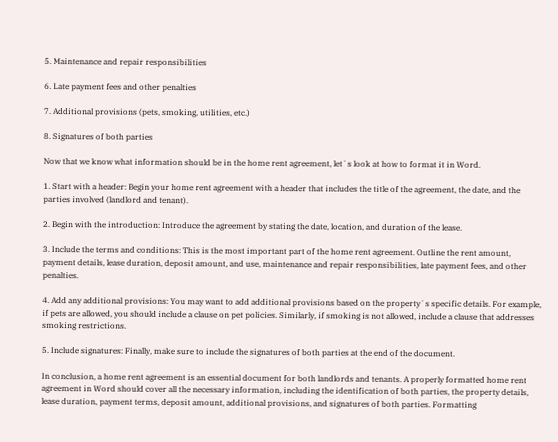5. Maintenance and repair responsibilities

6. Late payment fees and other penalties

7. Additional provisions (pets, smoking, utilities, etc.)

8. Signatures of both parties

Now that we know what information should be in the home rent agreement, let`s look at how to format it in Word.

1. Start with a header: Begin your home rent agreement with a header that includes the title of the agreement, the date, and the parties involved (landlord and tenant).

2. Begin with the introduction: Introduce the agreement by stating the date, location, and duration of the lease.

3. Include the terms and conditions: This is the most important part of the home rent agreement. Outline the rent amount, payment details, lease duration, deposit amount, and use, maintenance and repair responsibilities, late payment fees, and other penalties.

4. Add any additional provisions: You may want to add additional provisions based on the property`s specific details. For example, if pets are allowed, you should include a clause on pet policies. Similarly, if smoking is not allowed, include a clause that addresses smoking restrictions.

5. Include signatures: Finally, make sure to include the signatures of both parties at the end of the document.

In conclusion, a home rent agreement is an essential document for both landlords and tenants. A properly formatted home rent agreement in Word should cover all the necessary information, including the identification of both parties, the property details, lease duration, payment terms, deposit amount, additional provisions, and signatures of both parties. Formatting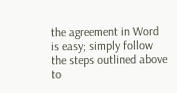the agreement in Word is easy; simply follow the steps outlined above to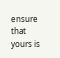ensure that yours is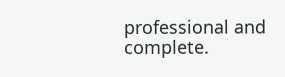professional and complete.